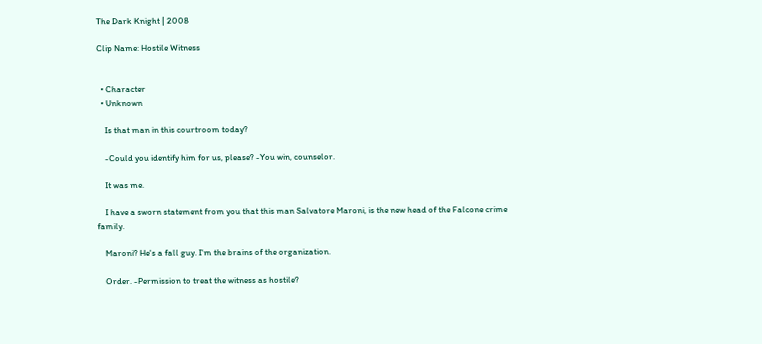The Dark Knight | 2008

Clip Name: Hostile Witness


  • Character
  • Unknown

    Is that man in this courtroom today?

    -Could you identify him for us, please? -You win, counselor.

    It was me.

    I have a sworn statement from you that this man Salvatore Maroni, is the new head of the Falcone crime family.

    Maroni? He's a fall guy. I'm the brains of the organization.

    Order. -Permission to treat the witness as hostile?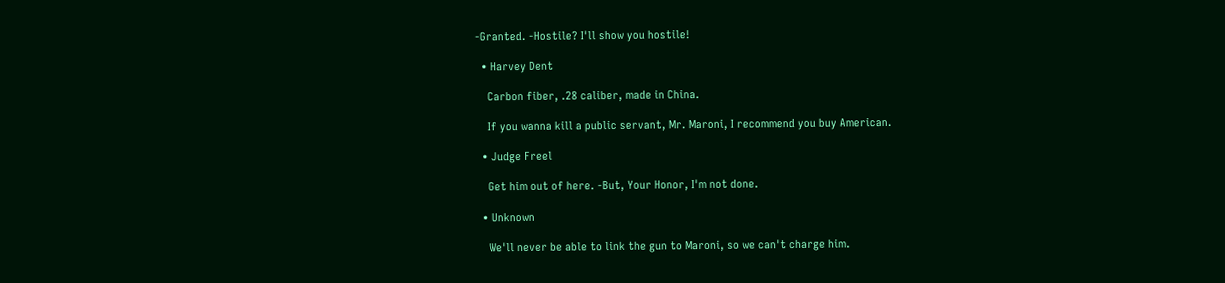-Granted. -Hostile? I'll show you hostile!

  • Harvey Dent

    Carbon fiber, .28 caliber, made in China.

    If you wanna kill a public servant, Mr. Maroni, I recommend you buy American.

  • Judge Freel

    Get him out of here. -But, Your Honor, I'm not done.

  • Unknown

    We'll never be able to link the gun to Maroni, so we can't charge him.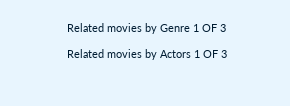Related movies by Genre 1 OF 3

Related movies by Actors 1 OF 3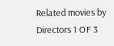Related movies by Directors 1 OF 3